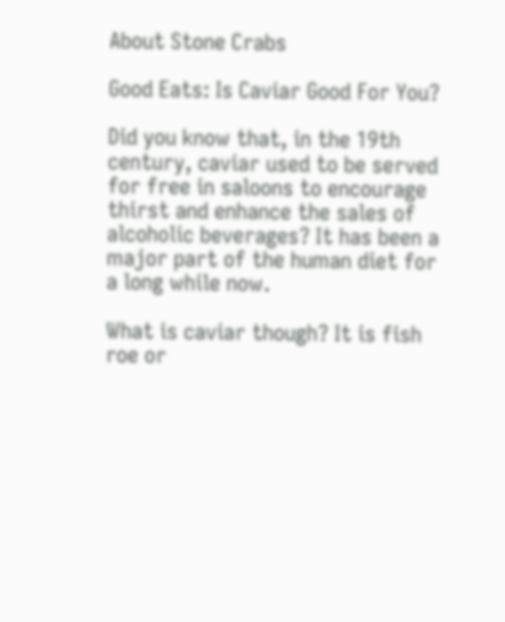About Stone Crabs

Good Eats: Is Caviar Good For You?

Did you know that, in the 19th century, caviar used to be served for free in saloons to encourage thirst and enhance the sales of alcoholic beverages? It has been a major part of the human diet for a long while now.

What is caviar though? It is fish roe or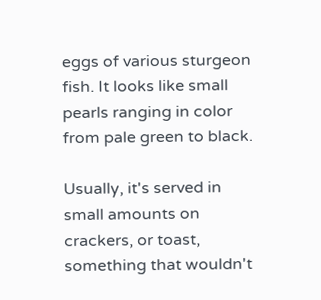eggs of various sturgeon fish. It looks like small pearls ranging in color from pale green to black.

Usually, it's served in small amounts on crackers, or toast, something that wouldn't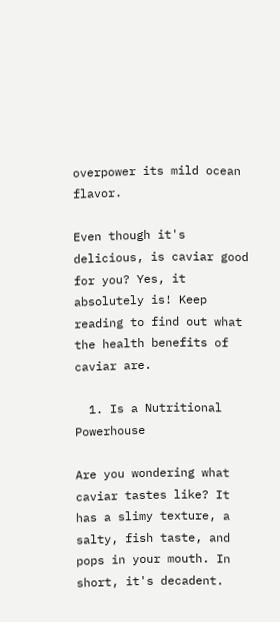overpower its mild ocean flavor.

Even though it's delicious, is caviar good for you? Yes, it absolutely is! Keep reading to find out what the health benefits of caviar are.

  1. Is a Nutritional Powerhouse

Are you wondering what caviar tastes like? It has a slimy texture, a salty, fish taste, and pops in your mouth. In short, it's decadent.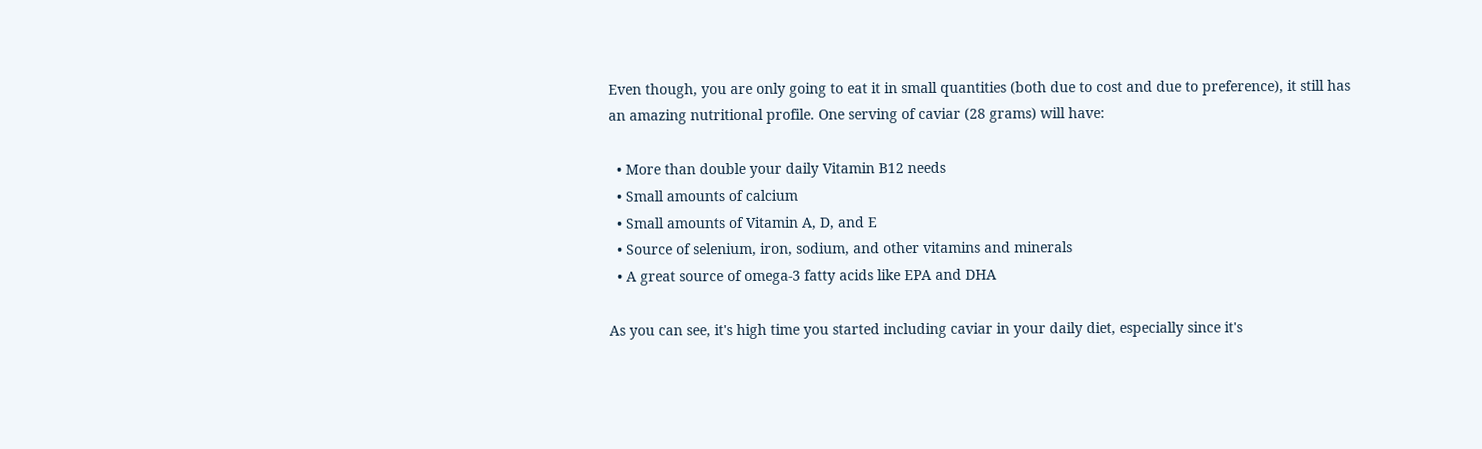Even though, you are only going to eat it in small quantities (both due to cost and due to preference), it still has an amazing nutritional profile. One serving of caviar (28 grams) will have:

  • More than double your daily Vitamin B12 needs
  • Small amounts of calcium
  • Small amounts of Vitamin A, D, and E
  • Source of selenium, iron, sodium, and other vitamins and minerals
  • A great source of omega-3 fatty acids like EPA and DHA

As you can see, it's high time you started including caviar in your daily diet, especially since it's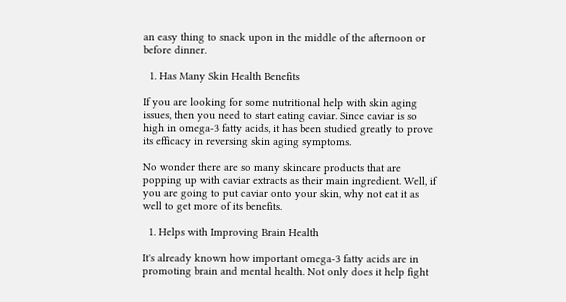an easy thing to snack upon in the middle of the afternoon or before dinner.

  1. Has Many Skin Health Benefits

If you are looking for some nutritional help with skin aging issues, then you need to start eating caviar. Since caviar is so high in omega-3 fatty acids, it has been studied greatly to prove its efficacy in reversing skin aging symptoms.

No wonder there are so many skincare products that are popping up with caviar extracts as their main ingredient. Well, if you are going to put caviar onto your skin, why not eat it as well to get more of its benefits.

  1. Helps with Improving Brain Health

It's already known how important omega-3 fatty acids are in promoting brain and mental health. Not only does it help fight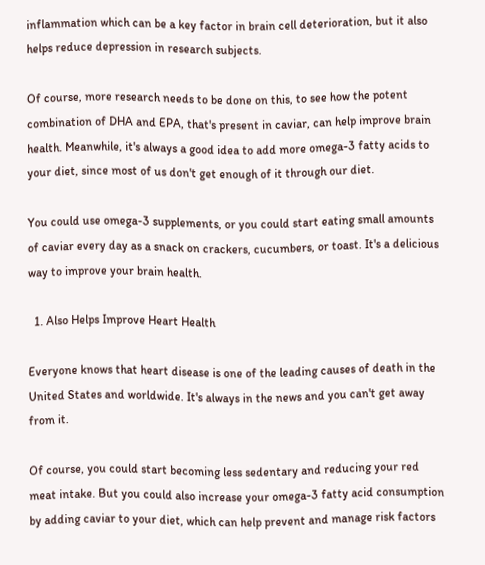inflammation which can be a key factor in brain cell deterioration, but it also helps reduce depression in research subjects.

Of course, more research needs to be done on this, to see how the potent combination of DHA and EPA, that's present in caviar, can help improve brain health. Meanwhile, it's always a good idea to add more omega-3 fatty acids to your diet, since most of us don't get enough of it through our diet.

You could use omega-3 supplements, or you could start eating small amounts of caviar every day as a snack on crackers, cucumbers, or toast. It's a delicious way to improve your brain health.

  1. Also Helps Improve Heart Health

Everyone knows that heart disease is one of the leading causes of death in the United States and worldwide. It's always in the news and you can't get away from it.

Of course, you could start becoming less sedentary and reducing your red meat intake. But you could also increase your omega-3 fatty acid consumption by adding caviar to your diet, which can help prevent and manage risk factors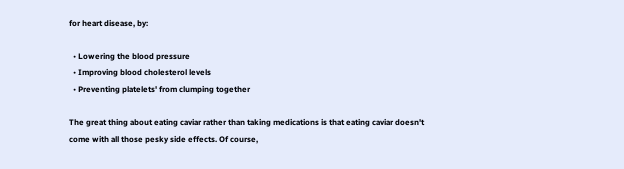for heart disease, by:

  • Lowering the blood pressure
  • Improving blood cholesterol levels
  • Preventing platelets' from clumping together

The great thing about eating caviar rather than taking medications is that eating caviar doesn't come with all those pesky side effects. Of course,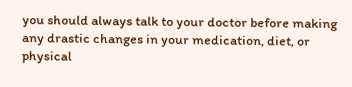you should always talk to your doctor before making any drastic changes in your medication, diet, or physical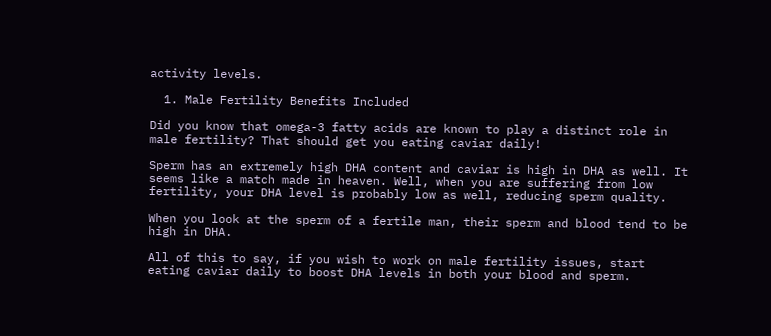activity levels.

  1. Male Fertility Benefits Included

Did you know that omega-3 fatty acids are known to play a distinct role in male fertility? That should get you eating caviar daily!

Sperm has an extremely high DHA content and caviar is high in DHA as well. It seems like a match made in heaven. Well, when you are suffering from low fertility, your DHA level is probably low as well, reducing sperm quality.

When you look at the sperm of a fertile man, their sperm and blood tend to be high in DHA.

All of this to say, if you wish to work on male fertility issues, start eating caviar daily to boost DHA levels in both your blood and sperm.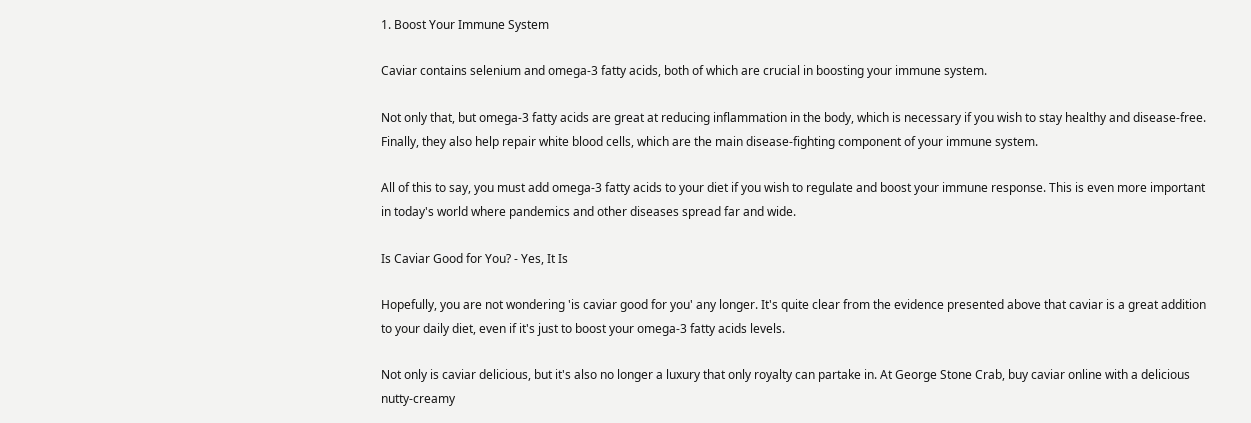1. Boost Your Immune System

Caviar contains selenium and omega-3 fatty acids, both of which are crucial in boosting your immune system.

Not only that, but omega-3 fatty acids are great at reducing inflammation in the body, which is necessary if you wish to stay healthy and disease-free. Finally, they also help repair white blood cells, which are the main disease-fighting component of your immune system.

All of this to say, you must add omega-3 fatty acids to your diet if you wish to regulate and boost your immune response. This is even more important in today's world where pandemics and other diseases spread far and wide.

Is Caviar Good for You? - Yes, It Is

Hopefully, you are not wondering 'is caviar good for you' any longer. It's quite clear from the evidence presented above that caviar is a great addition to your daily diet, even if it's just to boost your omega-3 fatty acids levels.

Not only is caviar delicious, but it's also no longer a luxury that only royalty can partake in. At George Stone Crab, buy caviar online with a delicious nutty-creamy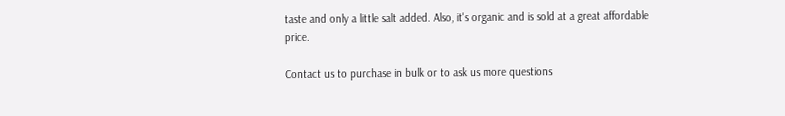taste and only a little salt added. Also, it's organic and is sold at a great affordable price.

Contact us to purchase in bulk or to ask us more questions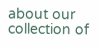about our collection of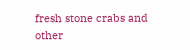fresh stone crabs and other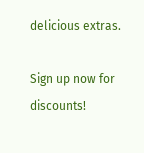delicious extras.

Sign up now for discounts!